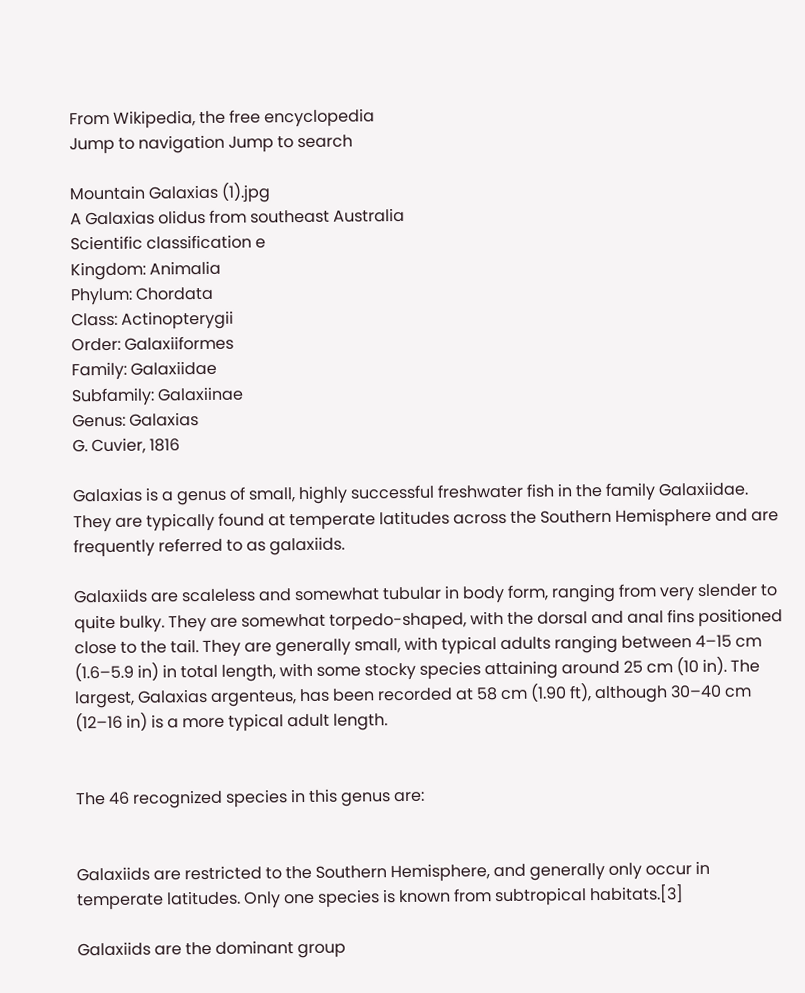From Wikipedia, the free encyclopedia
Jump to navigation Jump to search

Mountain Galaxias (1).jpg
A Galaxias olidus from southeast Australia
Scientific classification e
Kingdom: Animalia
Phylum: Chordata
Class: Actinopterygii
Order: Galaxiiformes
Family: Galaxiidae
Subfamily: Galaxiinae
Genus: Galaxias
G. Cuvier, 1816

Galaxias is a genus of small, highly successful freshwater fish in the family Galaxiidae. They are typically found at temperate latitudes across the Southern Hemisphere and are frequently referred to as galaxiids.

Galaxiids are scaleless and somewhat tubular in body form, ranging from very slender to quite bulky. They are somewhat torpedo-shaped, with the dorsal and anal fins positioned close to the tail. They are generally small, with typical adults ranging between 4–15 cm (1.6–5.9 in) in total length, with some stocky species attaining around 25 cm (10 in). The largest, Galaxias argenteus, has been recorded at 58 cm (1.90 ft), although 30–40 cm (12–16 in) is a more typical adult length.


The 46 recognized species in this genus are:


Galaxiids are restricted to the Southern Hemisphere, and generally only occur in temperate latitudes. Only one species is known from subtropical habitats.[3]

Galaxiids are the dominant group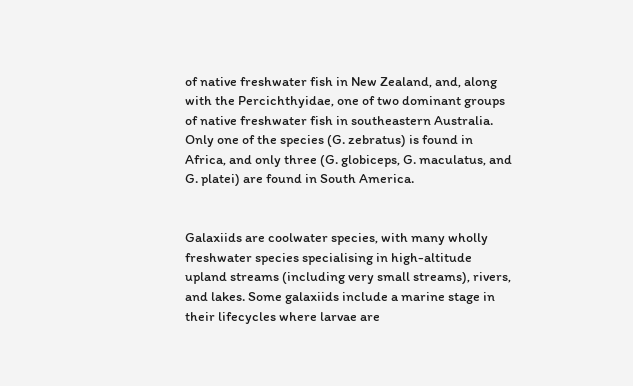of native freshwater fish in New Zealand, and, along with the Percichthyidae, one of two dominant groups of native freshwater fish in southeastern Australia. Only one of the species (G. zebratus) is found in Africa, and only three (G. globiceps, G. maculatus, and G. platei) are found in South America.


Galaxiids are coolwater species, with many wholly freshwater species specialising in high-altitude upland streams (including very small streams), rivers, and lakes. Some galaxiids include a marine stage in their lifecycles where larvae are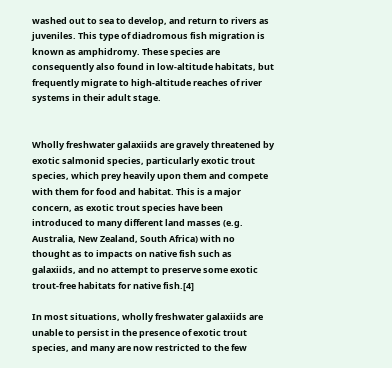washed out to sea to develop, and return to rivers as juveniles. This type of diadromous fish migration is known as amphidromy. These species are consequently also found in low-altitude habitats, but frequently migrate to high-altitude reaches of river systems in their adult stage.


Wholly freshwater galaxiids are gravely threatened by exotic salmonid species, particularly exotic trout species, which prey heavily upon them and compete with them for food and habitat. This is a major concern, as exotic trout species have been introduced to many different land masses (e.g. Australia, New Zealand, South Africa) with no thought as to impacts on native fish such as galaxiids, and no attempt to preserve some exotic trout-free habitats for native fish.[4]

In most situations, wholly freshwater galaxiids are unable to persist in the presence of exotic trout species, and many are now restricted to the few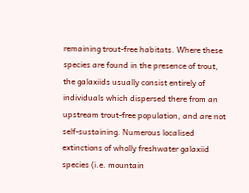remaining trout-free habitats. Where these species are found in the presence of trout, the galaxiids usually consist entirely of individuals which dispersed there from an upstream trout-free population, and are not self-sustaining. Numerous localised extinctions of wholly freshwater galaxiid species (i.e. mountain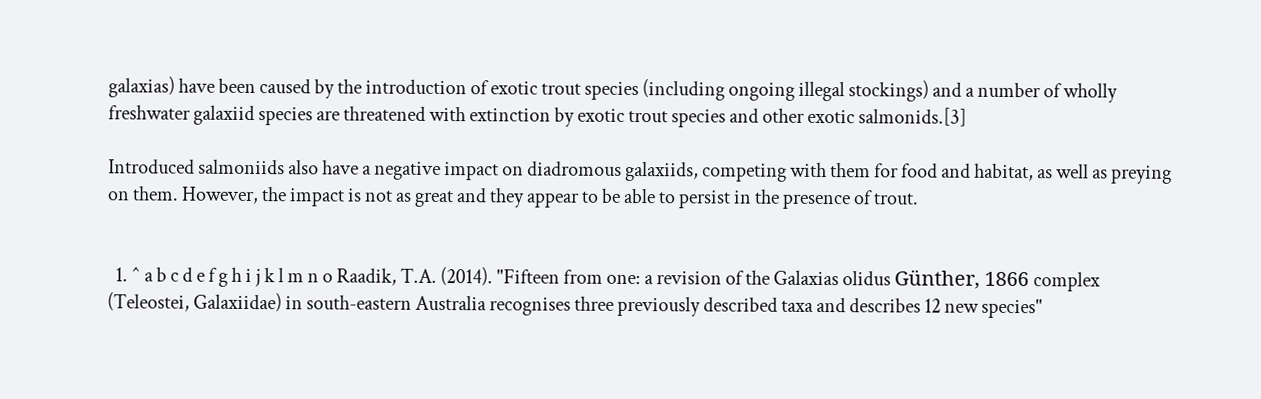galaxias) have been caused by the introduction of exotic trout species (including ongoing illegal stockings) and a number of wholly freshwater galaxiid species are threatened with extinction by exotic trout species and other exotic salmonids.[3]

Introduced salmoniids also have a negative impact on diadromous galaxiids, competing with them for food and habitat, as well as preying on them. However, the impact is not as great and they appear to be able to persist in the presence of trout.


  1. ^ a b c d e f g h i j k l m n o Raadik, T.A. (2014). "Fifteen from one: a revision of the Galaxias olidus Günther, 1866 complex (Teleostei, Galaxiidae) in south-eastern Australia recognises three previously described taxa and describes 12 new species"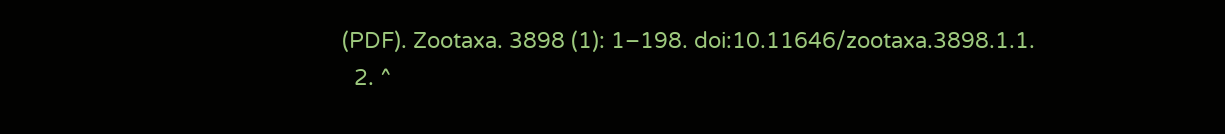(PDF). Zootaxa. 3898 (1): 1–198. doi:10.11646/zootaxa.3898.1.1.
  2. ^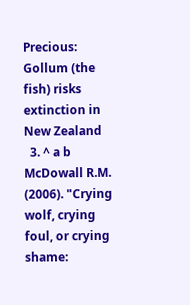Precious: Gollum (the fish) risks extinction in New Zealand
  3. ^ a b McDowall R.M. (2006). "Crying wolf, crying foul, or crying shame: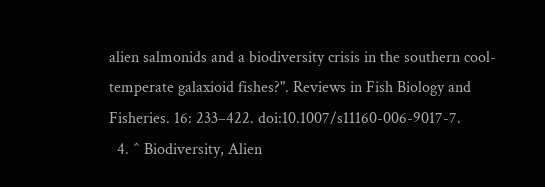alien salmonids and a biodiversity crisis in the southern cool-temperate galaxioid fishes?". Reviews in Fish Biology and Fisheries. 16: 233–422. doi:10.1007/s11160-006-9017-7.
  4. ^ Biodiversity, Alien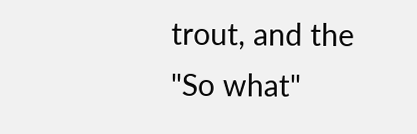trout, and the "So what"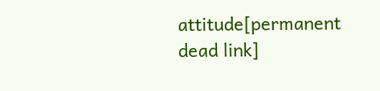attitude[permanent dead link]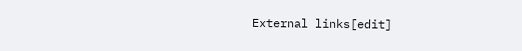External links[edit]